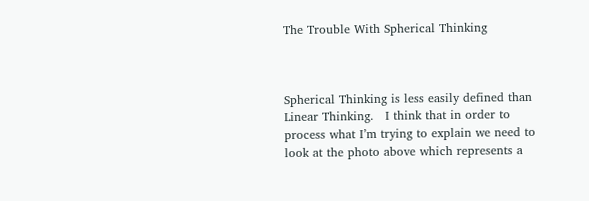The Trouble With Spherical Thinking



Spherical Thinking is less easily defined than Linear Thinking.   I think that in order to process what I’m trying to explain we need to look at the photo above which represents a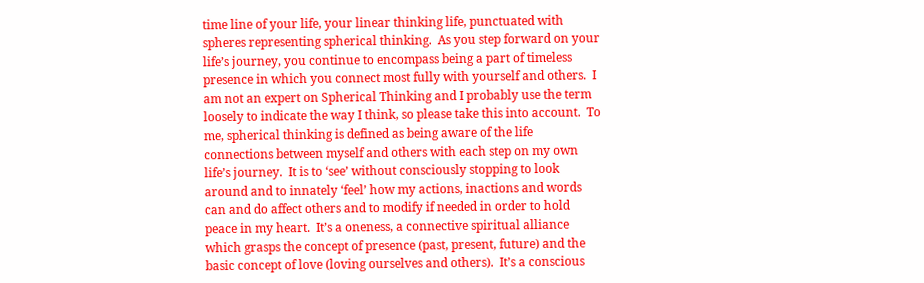time line of your life, your linear thinking life, punctuated with spheres representing spherical thinking.  As you step forward on your life’s journey, you continue to encompass being a part of timeless presence in which you connect most fully with yourself and others.  I am not an expert on Spherical Thinking and I probably use the term loosely to indicate the way I think, so please take this into account.  To me, spherical thinking is defined as being aware of the life connections between myself and others with each step on my own life’s journey.  It is to ‘see’ without consciously stopping to look around and to innately ‘feel’ how my actions, inactions and words can and do affect others and to modify if needed in order to hold peace in my heart.  It’s a oneness, a connective spiritual alliance which grasps the concept of presence (past, present, future) and the basic concept of love (loving ourselves and others).  It’s a conscious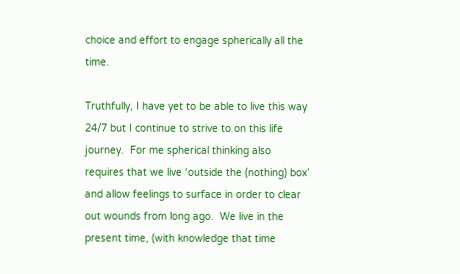choice and effort to engage spherically all the time.

Truthfully, I have yet to be able to live this way 24/7 but I continue to strive to on this life journey.  For me spherical thinking also requires that we live ‘outside the (nothing) box’ and allow feelings to surface in order to clear out wounds from long ago.  We live in the present time, (with knowledge that time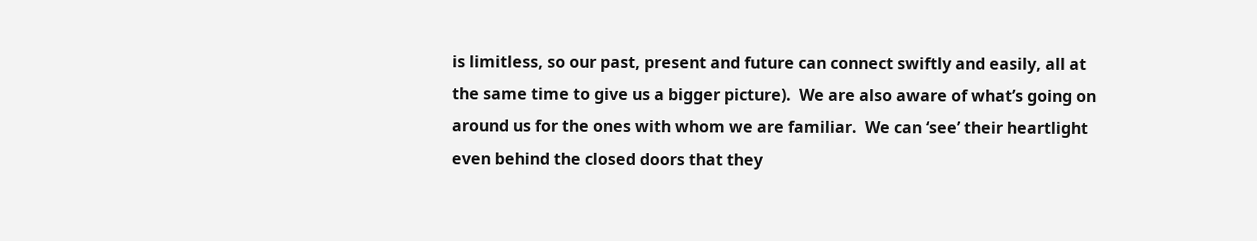is limitless, so our past, present and future can connect swiftly and easily, all at the same time to give us a bigger picture).  We are also aware of what’s going on around us for the ones with whom we are familiar.  We can ‘see’ their heartlight even behind the closed doors that they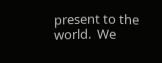present to the world.  We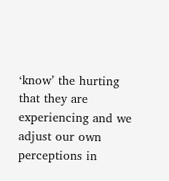‘know’ the hurting that they are experiencing and we adjust our own perceptions in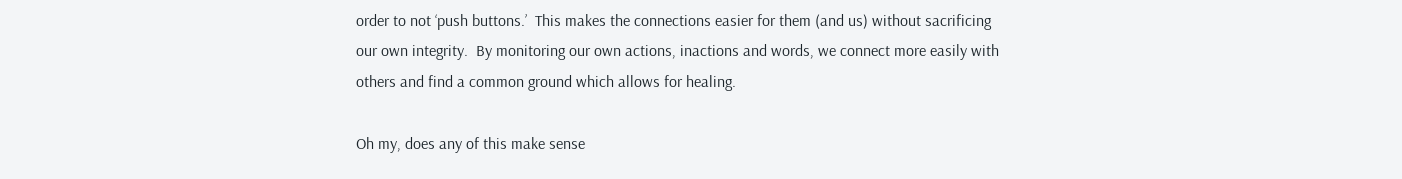order to not ‘push buttons.’  This makes the connections easier for them (and us) without sacrificing our own integrity.  By monitoring our own actions, inactions and words, we connect more easily with others and find a common ground which allows for healing.

Oh my, does any of this make sense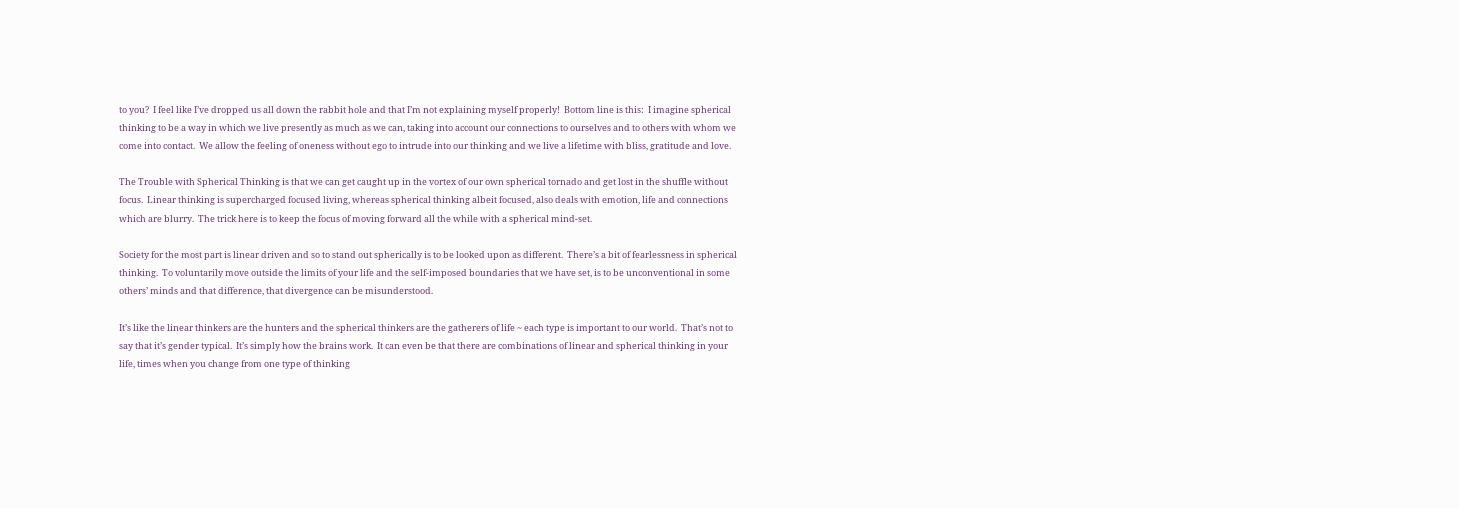to you?  I feel like I’ve dropped us all down the rabbit hole and that I’m not explaining myself properly!  Bottom line is this:  I imagine spherical thinking to be a way in which we live presently as much as we can, taking into account our connections to ourselves and to others with whom we come into contact.  We allow the feeling of oneness without ego to intrude into our thinking and we live a lifetime with bliss, gratitude and love.

The Trouble with Spherical Thinking is that we can get caught up in the vortex of our own spherical tornado and get lost in the shuffle without focus.  Linear thinking is supercharged focused living, whereas spherical thinking albeit focused, also deals with emotion, life and connections which are blurry.  The trick here is to keep the focus of moving forward all the while with a spherical mind-set.

Society for the most part is linear driven and so to stand out spherically is to be looked upon as different.  There’s a bit of fearlessness in spherical thinking.  To voluntarily move outside the limits of your life and the self-imposed boundaries that we have set, is to be unconventional in some others’ minds and that difference, that divergence can be misunderstood.

It’s like the linear thinkers are the hunters and the spherical thinkers are the gatherers of life ~ each type is important to our world.  That’s not to say that it’s gender typical.  It’s simply how the brains work.  It can even be that there are combinations of linear and spherical thinking in your life, times when you change from one type of thinking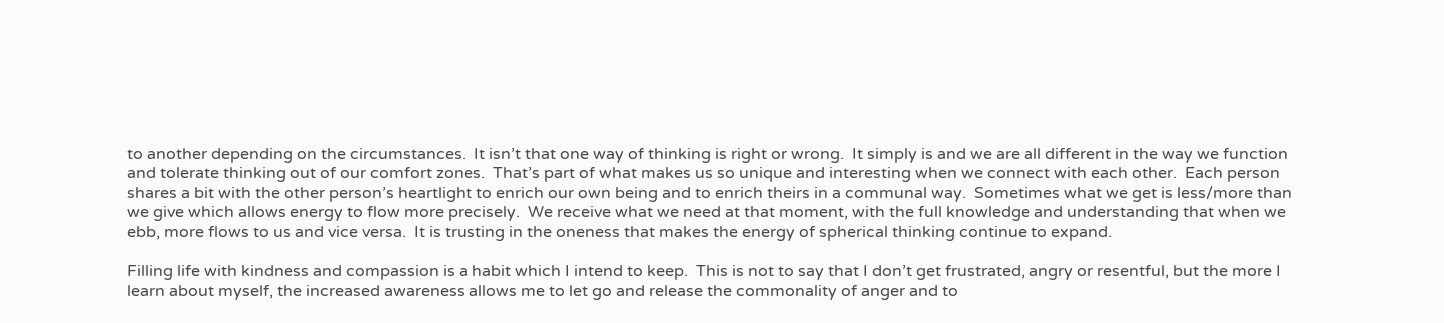to another depending on the circumstances.  It isn’t that one way of thinking is right or wrong.  It simply is and we are all different in the way we function and tolerate thinking out of our comfort zones.  That’s part of what makes us so unique and interesting when we connect with each other.  Each person shares a bit with the other person’s heartlight to enrich our own being and to enrich theirs in a communal way.  Sometimes what we get is less/more than we give which allows energy to flow more precisely.  We receive what we need at that moment, with the full knowledge and understanding that when we ebb, more flows to us and vice versa.  It is trusting in the oneness that makes the energy of spherical thinking continue to expand.

Filling life with kindness and compassion is a habit which I intend to keep.  This is not to say that I don’t get frustrated, angry or resentful, but the more I learn about myself, the increased awareness allows me to let go and release the commonality of anger and to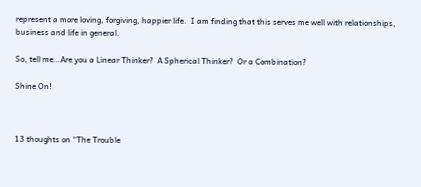represent a more loving, forgiving, happier life.  I am finding that this serves me well with relationships, business and life in general.

So, tell me…Are you a Linear Thinker?  A Spherical Thinker?  Or a Combination?

Shine On!



13 thoughts on “The Trouble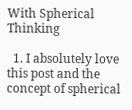With Spherical Thinking

  1. I absolutely love this post and the concept of spherical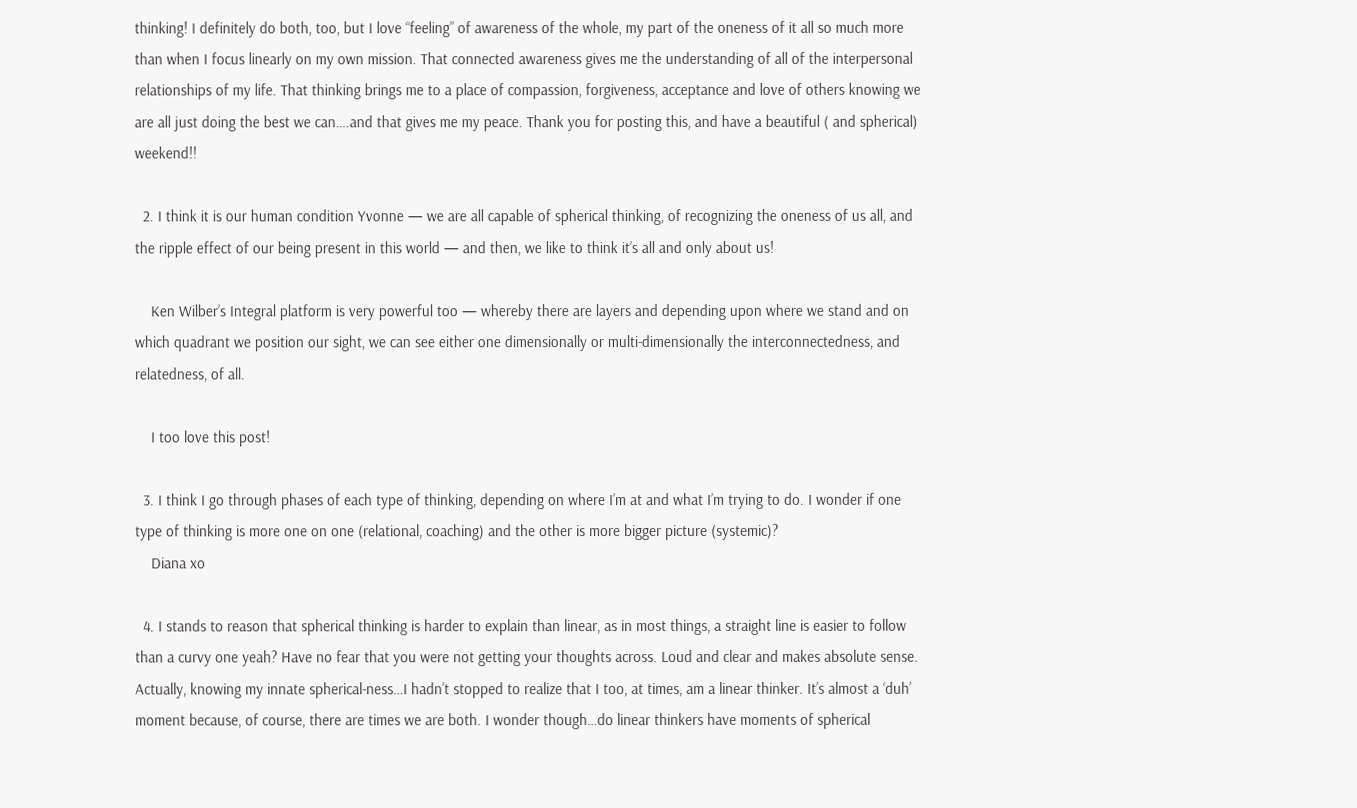thinking! I definitely do both, too, but I love “feeling” of awareness of the whole, my part of the oneness of it all so much more than when I focus linearly on my own mission. That connected awareness gives me the understanding of all of the interpersonal relationships of my life. That thinking brings me to a place of compassion, forgiveness, acceptance and love of others knowing we are all just doing the best we can….and that gives me my peace. Thank you for posting this, and have a beautiful ( and spherical) weekend!!

  2. I think it is our human condition Yvonne — we are all capable of spherical thinking, of recognizing the oneness of us all, and the ripple effect of our being present in this world — and then, we like to think it’s all and only about us!

    Ken Wilber’s Integral platform is very powerful too — whereby there are layers and depending upon where we stand and on which quadrant we position our sight, we can see either one dimensionally or multi-dimensionally the interconnectedness, and relatedness, of all.

    I too love this post!

  3. I think I go through phases of each type of thinking, depending on where I’m at and what I’m trying to do. I wonder if one type of thinking is more one on one (relational, coaching) and the other is more bigger picture (systemic)?
    Diana xo

  4. I stands to reason that spherical thinking is harder to explain than linear, as in most things, a straight line is easier to follow than a curvy one yeah? Have no fear that you were not getting your thoughts across. Loud and clear and makes absolute sense. Actually, knowing my innate spherical-ness…I hadn’t stopped to realize that I too, at times, am a linear thinker. It’s almost a ‘duh’ moment because, of course, there are times we are both. I wonder though…do linear thinkers have moments of spherical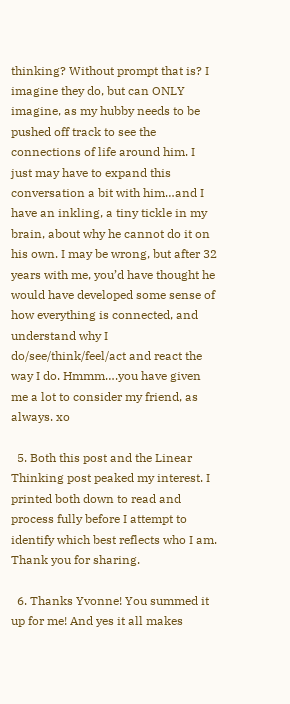thinking? Without prompt that is? I imagine they do, but can ONLY imagine, as my hubby needs to be pushed off track to see the connections of life around him. I just may have to expand this conversation a bit with him…and I have an inkling, a tiny tickle in my brain, about why he cannot do it on his own. I may be wrong, but after 32 years with me, you’d have thought he would have developed some sense of how everything is connected, and understand why I do/see/think/feel/act and react the way I do. Hmmm….you have given me a lot to consider my friend, as always. xo

  5. Both this post and the Linear Thinking post peaked my interest. I printed both down to read and process fully before I attempt to identify which best reflects who I am. Thank you for sharing.

  6. Thanks Yvonne! You summed it up for me! And yes it all makes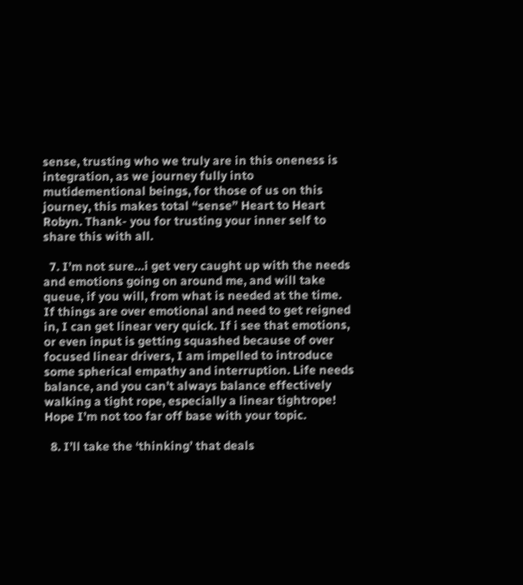sense, trusting who we truly are in this oneness is integration, as we journey fully into mutidementional beings, for those of us on this journey, this makes total “sense” Heart to Heart Robyn. Thank- you for trusting your inner self to share this with all.

  7. I’m not sure…i get very caught up with the needs and emotions going on around me, and will take queue, if you will, from what is needed at the time. If things are over emotional and need to get reigned in, I can get linear very quick. If i see that emotions, or even input is getting squashed because of over focused linear drivers, I am impelled to introduce some spherical empathy and interruption. Life needs balance, and you can’t always balance effectively walking a tight rope, especially a linear tightrope! Hope I’m not too far off base with your topic.

  8. I’ll take the ‘thinking’ that deals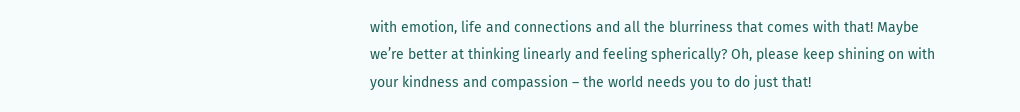with emotion, life and connections and all the blurriness that comes with that! Maybe we’re better at thinking linearly and feeling spherically? Oh, please keep shining on with your kindness and compassion – the world needs you to do just that!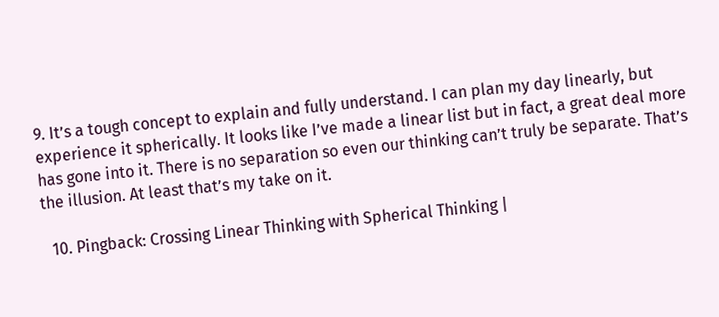9. It’s a tough concept to explain and fully understand. I can plan my day linearly, but experience it spherically. It looks like I’ve made a linear list but in fact, a great deal more has gone into it. There is no separation so even our thinking can’t truly be separate. That’s the illusion. At least that’s my take on it.

  10. Pingback: Crossing Linear Thinking with Spherical Thinking |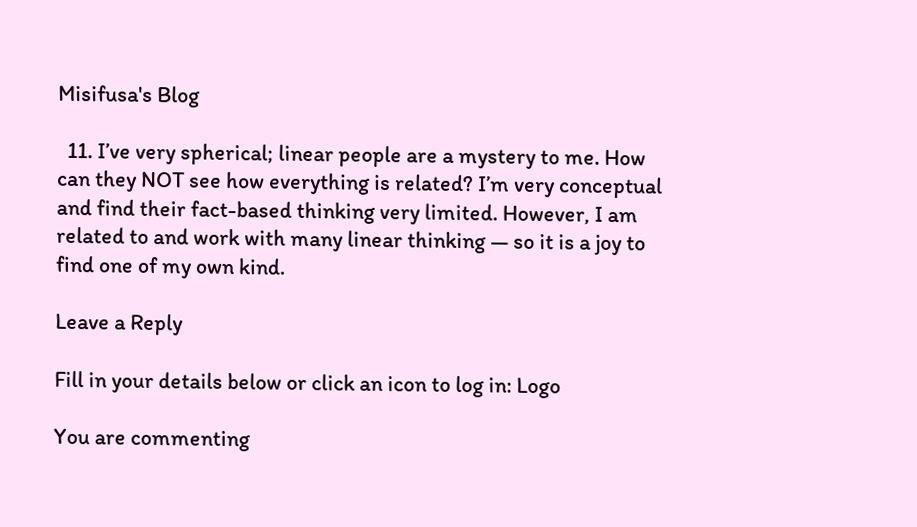Misifusa's Blog

  11. I’ve very spherical; linear people are a mystery to me. How can they NOT see how everything is related? I’m very conceptual and find their fact-based thinking very limited. However, I am related to and work with many linear thinking — so it is a joy to find one of my own kind.

Leave a Reply

Fill in your details below or click an icon to log in: Logo

You are commenting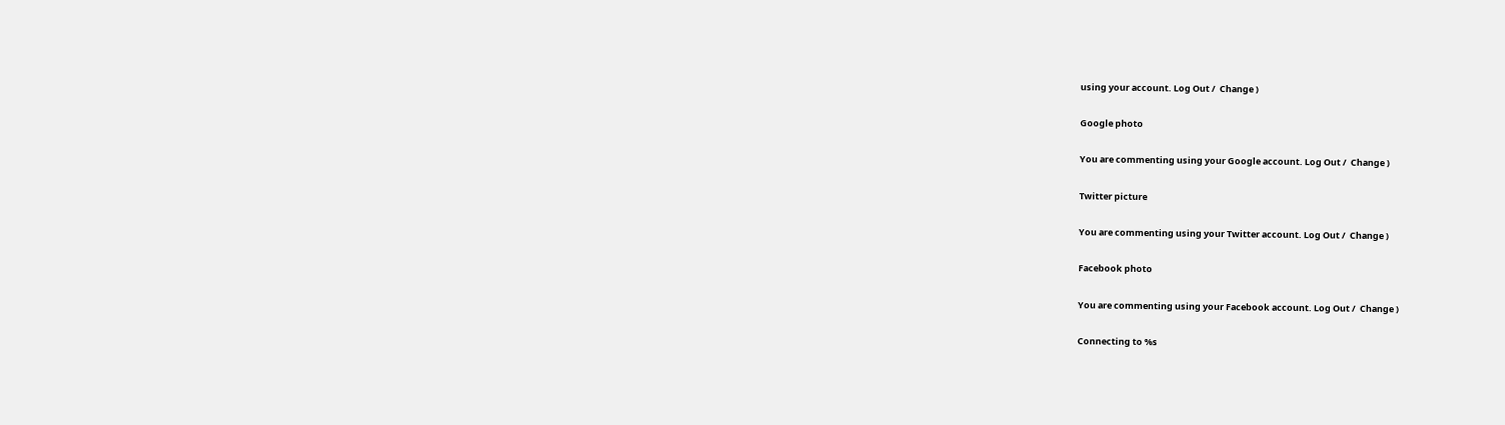using your account. Log Out /  Change )

Google photo

You are commenting using your Google account. Log Out /  Change )

Twitter picture

You are commenting using your Twitter account. Log Out /  Change )

Facebook photo

You are commenting using your Facebook account. Log Out /  Change )

Connecting to %s